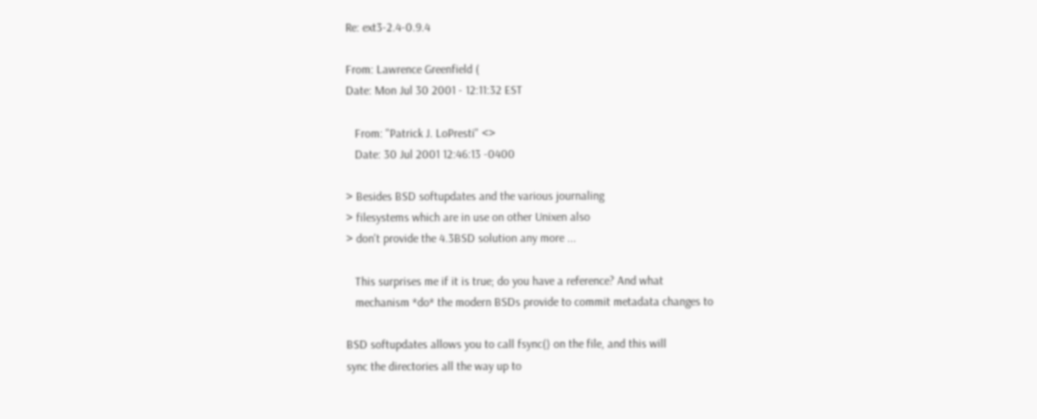Re: ext3-2.4-0.9.4

From: Lawrence Greenfield (
Date: Mon Jul 30 2001 - 12:11:32 EST

   From: "Patrick J. LoPresti" <>
   Date: 30 Jul 2001 12:46:13 -0400

> Besides BSD softupdates and the various journaling
> filesystems which are in use on other Unixen also
> don't provide the 4.3BSD solution any more ...

   This surprises me if it is true; do you have a reference? And what
   mechanism *do* the modern BSDs provide to commit metadata changes to

BSD softupdates allows you to call fsync() on the file, and this will
sync the directories all the way up to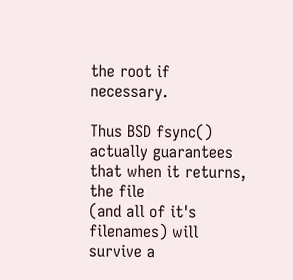the root if necessary.

Thus BSD fsync() actually guarantees that when it returns, the file
(and all of it's filenames) will survive a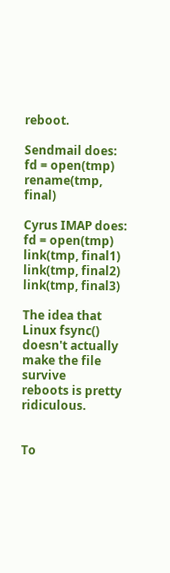reboot.

Sendmail does:
fd = open(tmp)
rename(tmp, final)

Cyrus IMAP does:
fd = open(tmp)
link(tmp, final1)
link(tmp, final2)
link(tmp, final3)

The idea that Linux fsync() doesn't actually make the file survive
reboots is pretty ridiculous.


To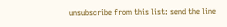unsubscribe from this list: send the line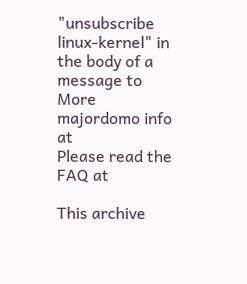"unsubscribe linux-kernel" in
the body of a message to
More majordomo info at
Please read the FAQ at

This archive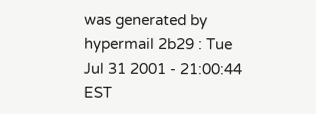was generated by hypermail 2b29 : Tue Jul 31 2001 - 21:00:44 EST